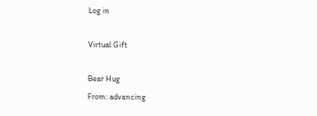Log in

Virtual Gift

Bear Hug
From: advancing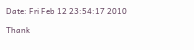Date: Fri Feb 12 23:54:17 2010

Thank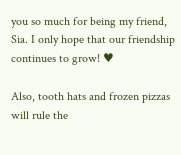you so much for being my friend, Sia. I only hope that our friendship continues to grow! ♥

Also, tooth hats and frozen pizzas will rule the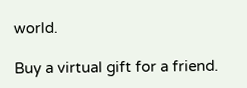world.

Buy a virtual gift for a friend.